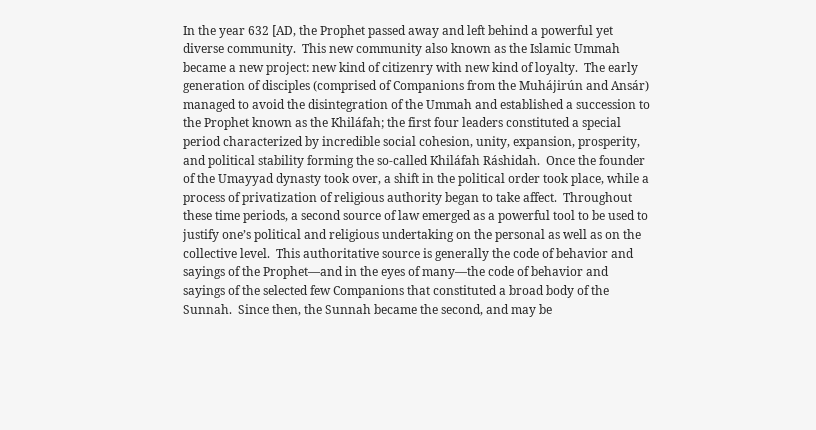In the year 632 [AD, the Prophet passed away and left behind a powerful yet diverse community.  This new community also known as the Islamic Ummah became a new project: new kind of citizenry with new kind of loyalty.  The early generation of disciples (comprised of Companions from the Muhájirún and Ansár) managed to avoid the disintegration of the Ummah and established a succession to the Prophet known as the Khiláfah; the first four leaders constituted a special period characterized by incredible social cohesion, unity, expansion, prosperity, and political stability forming the so-called Khiláfah Ráshidah.  Once the founder of the Umayyad dynasty took over, a shift in the political order took place, while a process of privatization of religious authority began to take affect.  Throughout these time periods, a second source of law emerged as a powerful tool to be used to justify one’s political and religious undertaking on the personal as well as on the collective level.  This authoritative source is generally the code of behavior and sayings of the Prophet—and in the eyes of many—the code of behavior and sayings of the selected few Companions that constituted a broad body of the Sunnah.  Since then, the Sunnah became the second, and may be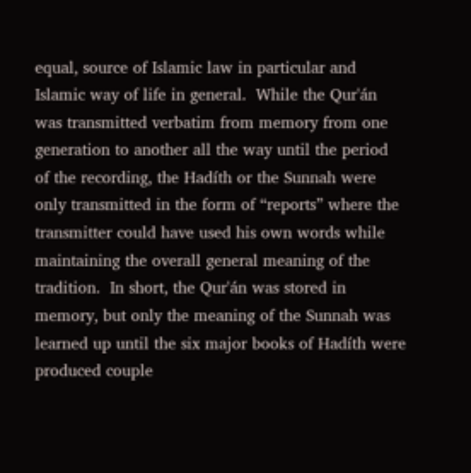equal, source of Islamic law in particular and Islamic way of life in general.  While the Qur'án was transmitted verbatim from memory from one generation to another all the way until the period of the recording, the Hadíth or the Sunnah were only transmitted in the form of “reports” where the transmitter could have used his own words while maintaining the overall general meaning of the tradition.  In short, the Qur'án was stored in memory, but only the meaning of the Sunnah was learned up until the six major books of Hadíth were produced couple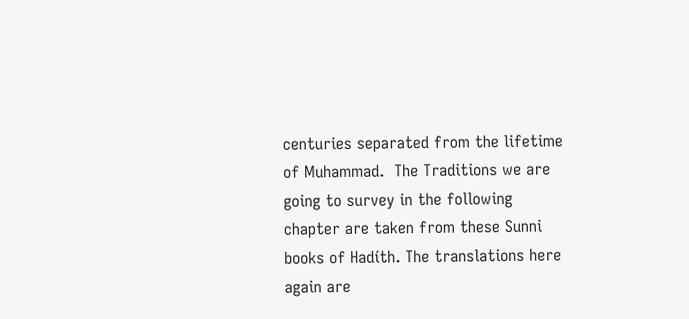centuries separated from the lifetime of Muhammad.  The Traditions we are going to survey in the following chapter are taken from these Sunni books of Hadíth. The translations here again are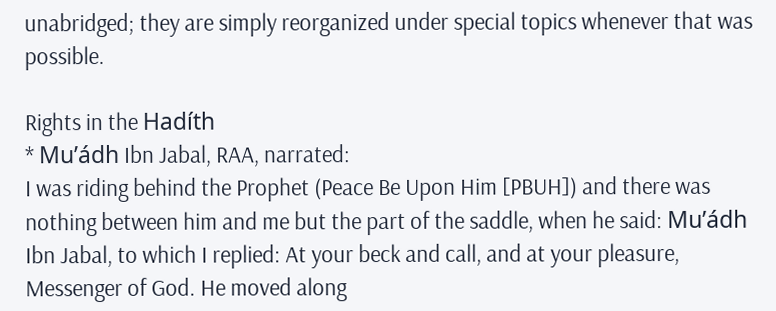unabridged; they are simply reorganized under special topics whenever that was possible.

Rights in the Hadíth
* Mu’ádh Ibn Jabal, RAA, narrated:
I was riding behind the Prophet (Peace Be Upon Him [PBUH]) and there was nothing between him and me but the part of the saddle, when he said: Mu’ádh Ibn Jabal, to which I replied: At your beck and call, and at your pleasure, Messenger of God. He moved along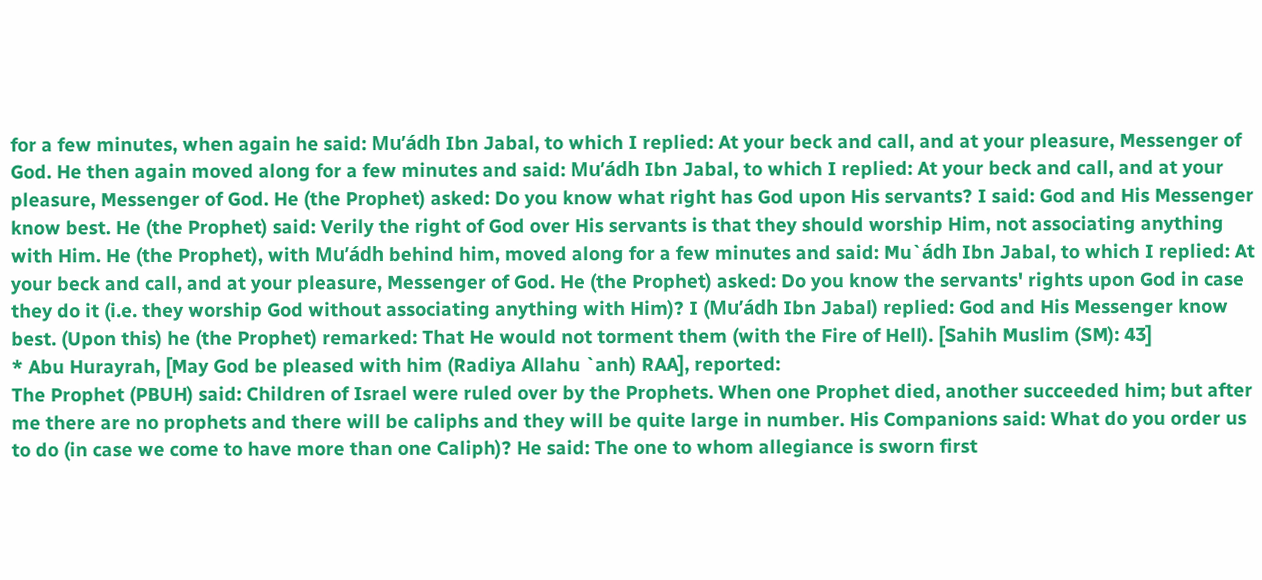for a few minutes, when again he said: Mu’ádh Ibn Jabal, to which I replied: At your beck and call, and at your pleasure, Messenger of God. He then again moved along for a few minutes and said: Mu’ádh Ibn Jabal, to which I replied: At your beck and call, and at your pleasure, Messenger of God. He (the Prophet) asked: Do you know what right has God upon His servants? I said: God and His Messenger know best. He (the Prophet) said: Verily the right of God over His servants is that they should worship Him, not associating anything with Him. He (the Prophet), with Mu’ádh behind him, moved along for a few minutes and said: Mu`ádh Ibn Jabal, to which I replied: At your beck and call, and at your pleasure, Messenger of God. He (the Prophet) asked: Do you know the servants' rights upon God in case they do it (i.e. they worship God without associating anything with Him)? I (Mu’ádh Ibn Jabal) replied: God and His Messenger know best. (Upon this) he (the Prophet) remarked: That He would not torment them (with the Fire of Hell). [Sahih Muslim (SM): 43]
* Abu Hurayrah, [May God be pleased with him (Radiya Allahu `anh) RAA], reported:
The Prophet (PBUH) said: Children of Israel were ruled over by the Prophets. When one Prophet died, another succeeded him; but after me there are no prophets and there will be caliphs and they will be quite large in number. His Companions said: What do you order us to do (in case we come to have more than one Caliph)? He said: The one to whom allegiance is sworn first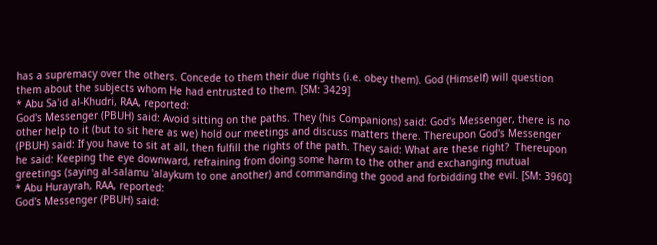has a supremacy over the others. Concede to them their due rights (i.e. obey them). God (Himself) will question them about the subjects whom He had entrusted to them. [SM: 3429]
* Abu Sa'id al-Khudri, RAA, reported:
God's Messenger (PBUH) said: Avoid sitting on the paths. They (his Companions) said: God's Messenger, there is no other help to it (but to sit here as we) hold our meetings and discuss matters there. Thereupon God's Messenger (PBUH) said: If you have to sit at all, then fulfill the rights of the path. They said: What are these right?  Thereupon he said: Keeping the eye downward, refraining from doing some harm to the other and exchanging mutual greetings (saying al-salamu 'alaykum to one another) and commanding the good and forbidding the evil. [SM: 3960]
* Abu Hurayrah, RAA, reported:
God's Messenger (PBUH) said: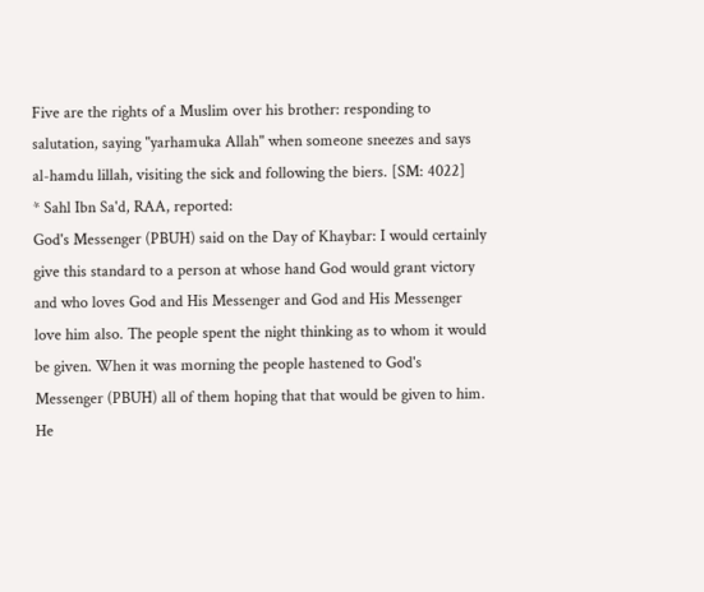Five are the rights of a Muslim over his brother: responding to salutation, saying "yarhamuka Allah" when someone sneezes and says al-hamdu lillah, visiting the sick and following the biers. [SM: 4022]
* Sahl Ibn Sa'd, RAA, reported:
God's Messenger (PBUH) said on the Day of Khaybar: I would certainly give this standard to a person at whose hand God would grant victory and who loves God and His Messenger and God and His Messenger love him also. The people spent the night thinking as to whom it would be given. When it was morning the people hastened to God's Messenger (PBUH) all of them hoping that that would be given to him. He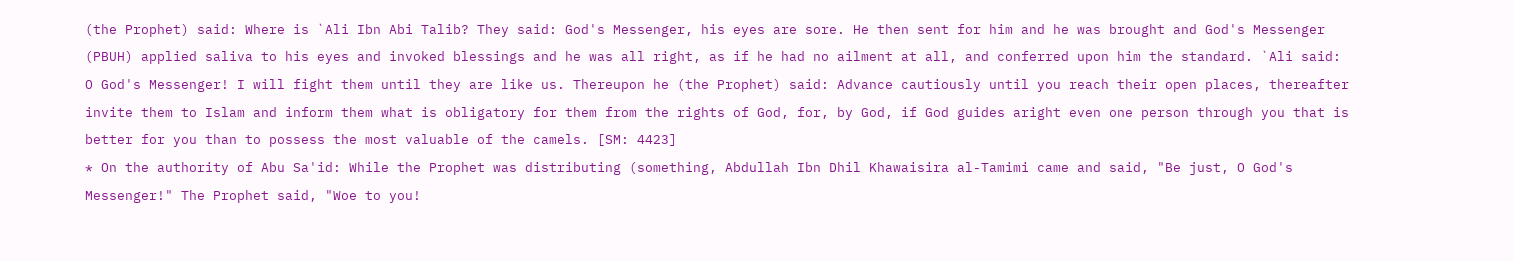(the Prophet) said: Where is `Ali Ibn Abi Talib? They said: God's Messenger, his eyes are sore. He then sent for him and he was brought and God's Messenger (PBUH) applied saliva to his eyes and invoked blessings and he was all right, as if he had no ailment at all, and conferred upon him the standard. `Ali said: O God's Messenger! I will fight them until they are like us. Thereupon he (the Prophet) said: Advance cautiously until you reach their open places, thereafter invite them to Islam and inform them what is obligatory for them from the rights of God, for, by God, if God guides aright even one person through you that is better for you than to possess the most valuable of the camels. [SM: 4423]
* On the authority of Abu Sa'id: While the Prophet was distributing (something, Abdullah Ibn Dhil Khawaisira al-Tamimi came and said, "Be just, O God's Messenger!" The Prophet said, "Woe to you!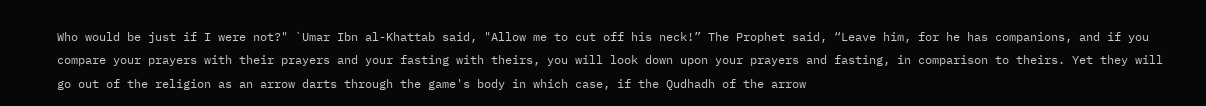Who would be just if I were not?" `Umar Ibn al-Khattab said, "Allow me to cut off his neck!” The Prophet said, “Leave him, for he has companions, and if you compare your prayers with their prayers and your fasting with theirs, you will look down upon your prayers and fasting, in comparison to theirs. Yet they will go out of the religion as an arrow darts through the game's body in which case, if the Qudhadh of the arrow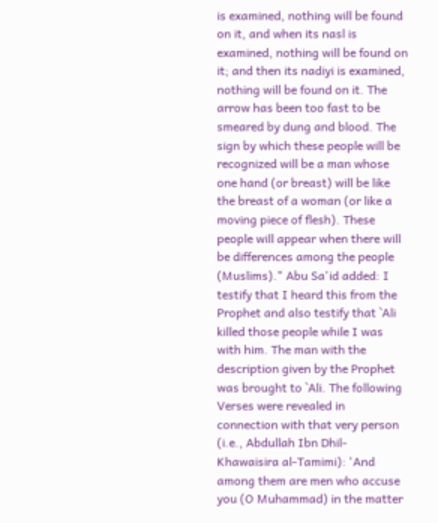is examined, nothing will be found on it, and when its nasl is examined, nothing will be found on it; and then its nadiyi is examined, nothing will be found on it. The arrow has been too fast to be smeared by dung and blood. The sign by which these people will be recognized will be a man whose one hand (or breast) will be like the breast of a woman (or like a moving piece of flesh). These people will appear when there will be differences among the people (Muslims)." Abu Sa'id added: I testify that I heard this from the Prophet and also testify that `Ali killed those people while I was with him. The man with the description given by the Prophet was brought to `Ali. The following Verses were revealed in connection with that very person (i.e., Abdullah Ibn Dhil-Khawaisira al-Tamimi): 'And among them are men who accuse you (O Muhammad) in the matter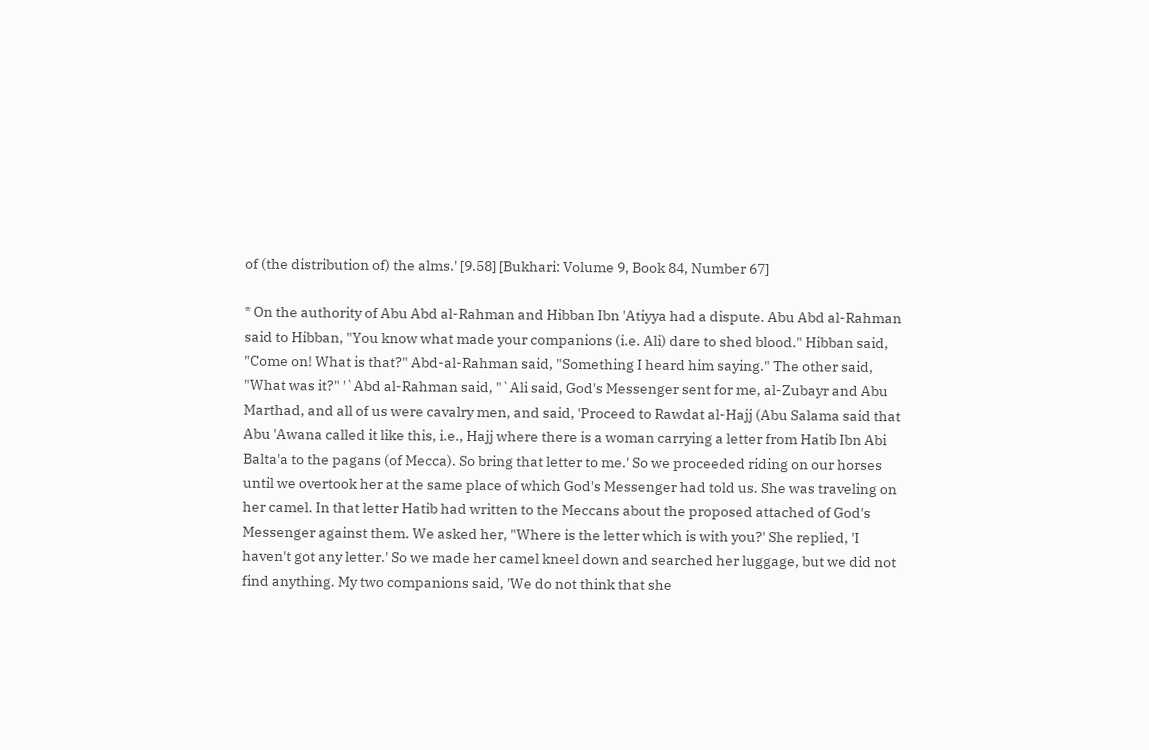of (the distribution of) the alms.' [9.58] [Bukhari: Volume 9, Book 84, Number 67]

* On the authority of Abu Abd al-Rahman and Hibban Ibn 'Atiyya had a dispute. Abu Abd al-Rahman said to Hibban, "You know what made your companions (i.e. Ali) dare to shed blood." Hibban said, "Come on! What is that?" Abd-al-Rahman said, "Something I heard him saying." The other said, "What was it?" '`Abd al-Rahman said, "`Ali said, God's Messenger sent for me, al-Zubayr and Abu Marthad, and all of us were cavalry men, and said, 'Proceed to Rawdat al-Hajj (Abu Salama said that Abu 'Awana called it like this, i.e., Hajj where there is a woman carrying a letter from Hatib Ibn Abi Balta'a to the pagans (of Mecca). So bring that letter to me.' So we proceeded riding on our horses until we overtook her at the same place of which God's Messenger had told us. She was traveling on her camel. In that letter Hatib had written to the Meccans about the proposed attached of God's Messenger against them. We asked her, "Where is the letter which is with you?' She replied, 'I haven't got any letter.' So we made her camel kneel down and searched her luggage, but we did not find anything. My two companions said, 'We do not think that she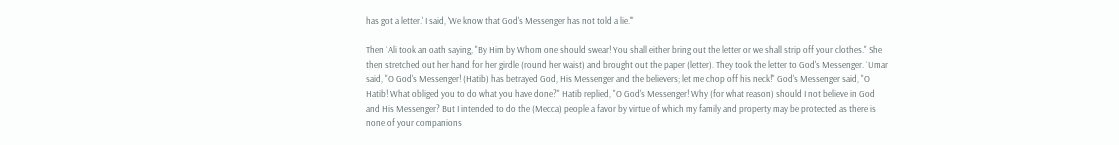has got a letter.' I said, 'We know that God's Messenger has not told a lie.'"

Then `Ali took an oath saying, "By Him by Whom one should swear! You shall either bring out the letter or we shall strip off your clothes." She then stretched out her hand for her girdle (round her waist) and brought out the paper (letter). They took the letter to God's Messenger. `Umar said, "O God's Messenger! (Hatib) has betrayed God, His Messenger and the believers; let me chop off his neck!" God's Messenger said, "O Hatib! What obliged you to do what you have done?" Hatib replied, "O God's Messenger! Why (for what reason) should I not believe in God and His Messenger? But I intended to do the (Mecca) people a favor by virtue of which my family and property may be protected as there is none of your companions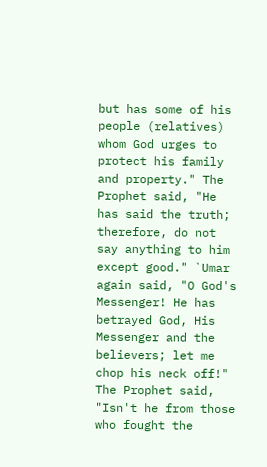but has some of his people (relatives) whom God urges to protect his family and property." The Prophet said, "He has said the truth; therefore, do not say anything to him except good." `Umar again said, "O God's Messenger! He has betrayed God, His Messenger and the believers; let me chop his neck off!" The Prophet said, "Isn't he from those who fought the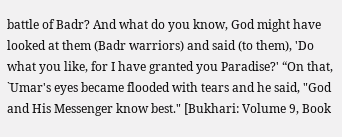battle of Badr? And what do you know, God might have looked at them (Badr warriors) and said (to them), 'Do what you like, for I have granted you Paradise?' “On that, `Umar's eyes became flooded with tears and he said, "God and His Messenger know best." [Bukhari: Volume 9, Book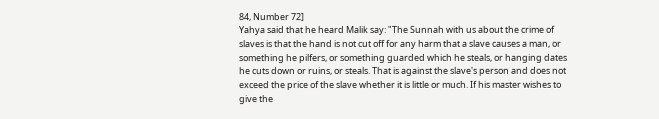84, Number 72]
Yahya said that he heard Malik say: "The Sunnah with us about the crime of slaves is that the hand is not cut off for any harm that a slave causes a man, or something he pilfers, or something guarded which he steals, or hanging dates he cuts down or ruins, or steals. That is against the slave's person and does not exceed the price of the slave whether it is little or much. If his master wishes to give the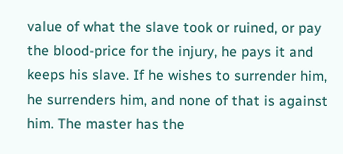value of what the slave took or ruined, or pay the blood-price for the injury, he pays it and keeps his slave. If he wishes to surrender him, he surrenders him, and none of that is against him. The master has the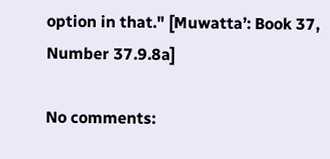option in that." [Muwatta’: Book 37, Number 37.9.8a]

No comments: